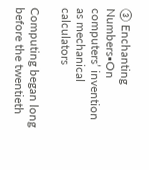③ Enchanting Numbers▪On computers’ invention as mechanical calculators

Computing began long before the twentieth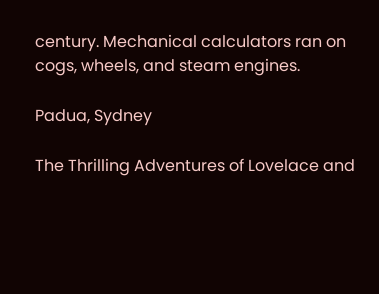century. Mechanical calculators ran on cogs, wheels, and steam engines.

Padua, Sydney

The Thrilling Adventures of Lovelace and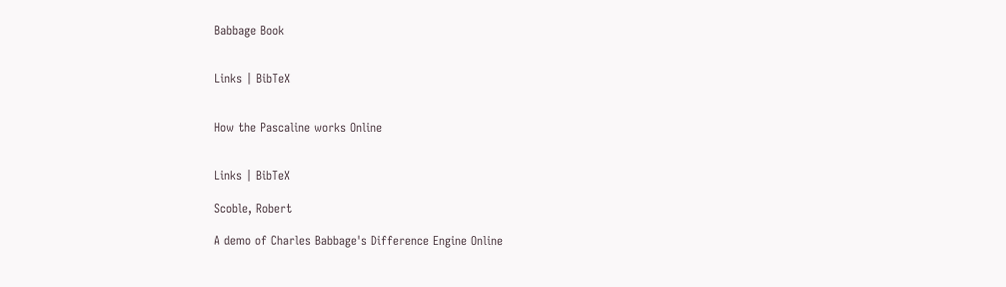Babbage Book


Links | BibTeX


How the Pascaline works Online


Links | BibTeX

Scoble, Robert

A demo of Charles Babbage's Difference Engine Online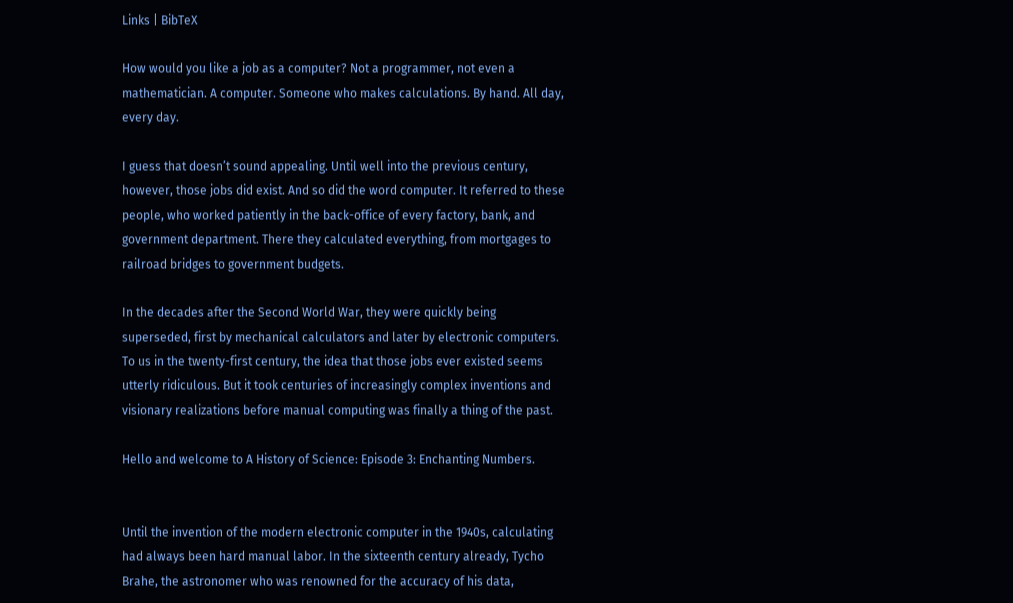Links | BibTeX

How would you like a job as a computer? Not a programmer, not even a mathematician. A computer. Someone who makes calculations. By hand. All day, every day.

I guess that doesn’t sound appealing. Until well into the previous century, however, those jobs did exist. And so did the word computer. It referred to these people, who worked patiently in the back-office of every factory, bank, and government department. There they calculated everything, from mortgages to railroad bridges to government budgets.

In the decades after the Second World War, they were quickly being superseded, first by mechanical calculators and later by electronic computers. To us in the twenty-first century, the idea that those jobs ever existed seems utterly ridiculous. But it took centuries of increasingly complex inventions and visionary realizations before manual computing was finally a thing of the past.

Hello and welcome to A History of Science: Episode 3: Enchanting Numbers.


Until the invention of the modern electronic computer in the 1940s, calculating had always been hard manual labor. In the sixteenth century already, Tycho Brahe, the astronomer who was renowned for the accuracy of his data,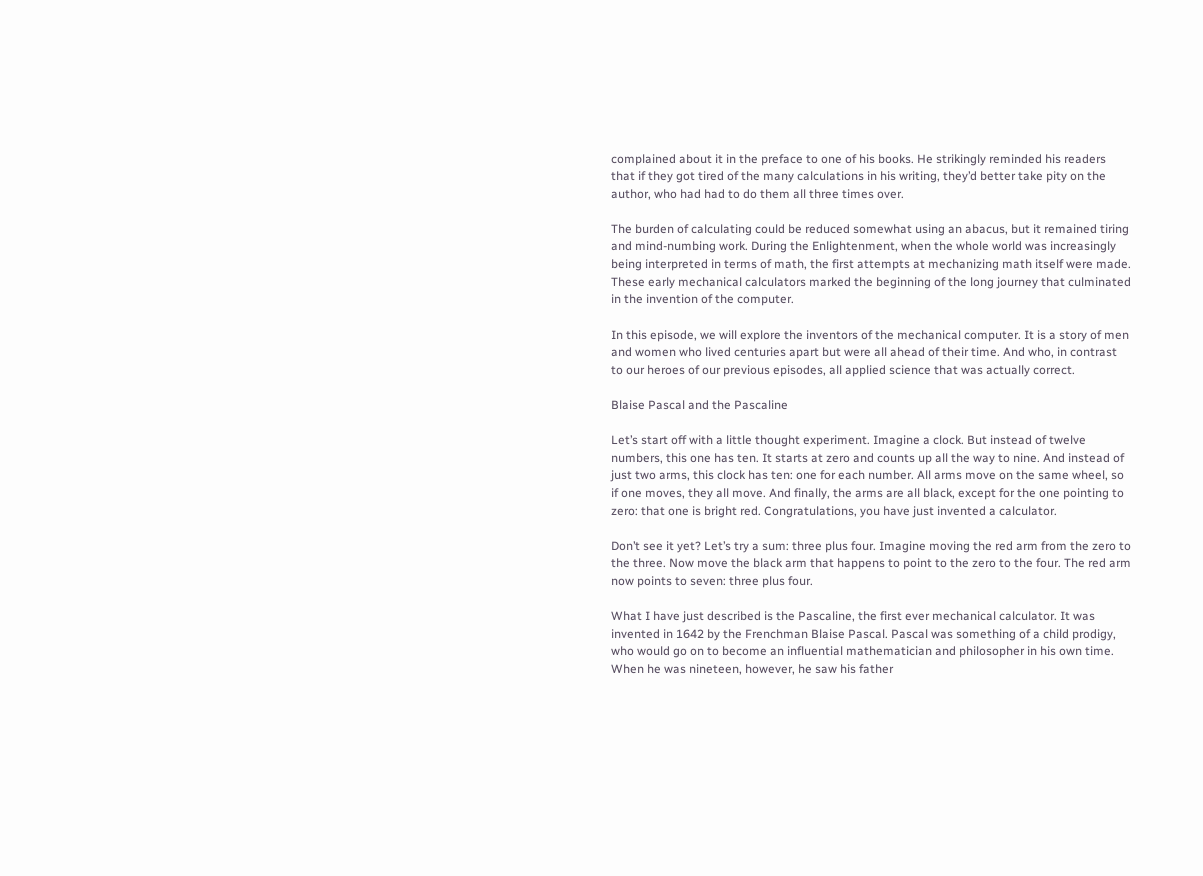complained about it in the preface to one of his books. He strikingly reminded his readers that if they got tired of the many calculations in his writing, they’d better take pity on the author, who had had to do them all three times over.

The burden of calculating could be reduced somewhat using an abacus, but it remained tiring and mind-numbing work. During the Enlightenment, when the whole world was increasingly being interpreted in terms of math, the first attempts at mechanizing math itself were made. These early mechanical calculators marked the beginning of the long journey that culminated in the invention of the computer.

In this episode, we will explore the inventors of the mechanical computer. It is a story of men and women who lived centuries apart but were all ahead of their time. And who, in contrast to our heroes of our previous episodes, all applied science that was actually correct.

Blaise Pascal and the Pascaline

Let’s start off with a little thought experiment. Imagine a clock. But instead of twelve numbers, this one has ten. It starts at zero and counts up all the way to nine. And instead of just two arms, this clock has ten: one for each number. All arms move on the same wheel, so if one moves, they all move. And finally, the arms are all black, except for the one pointing to zero: that one is bright red. Congratulations, you have just invented a calculator.

Don’t see it yet? Let’s try a sum: three plus four. Imagine moving the red arm from the zero to the three. Now move the black arm that happens to point to the zero to the four. The red arm now points to seven: three plus four.

What I have just described is the Pascaline, the first ever mechanical calculator. It was invented in 1642 by the Frenchman Blaise Pascal. Pascal was something of a child prodigy, who would go on to become an influential mathematician and philosopher in his own time. When he was nineteen, however, he saw his father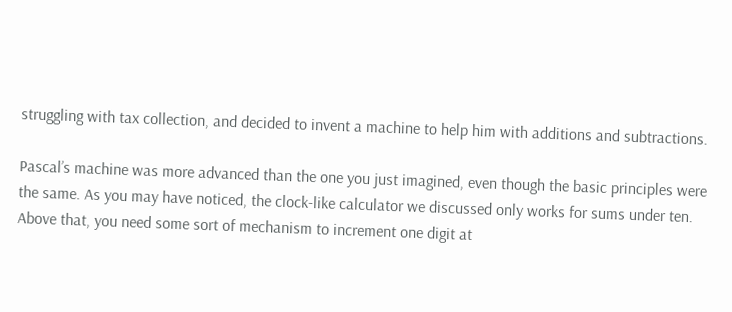struggling with tax collection, and decided to invent a machine to help him with additions and subtractions.

Pascal’s machine was more advanced than the one you just imagined, even though the basic principles were the same. As you may have noticed, the clock-like calculator we discussed only works for sums under ten. Above that, you need some sort of mechanism to increment one digit at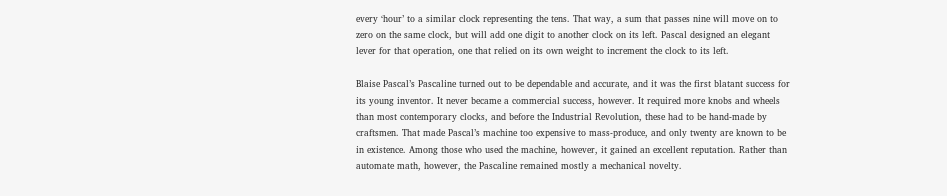every ‘hour’ to a similar clock representing the tens. That way, a sum that passes nine will move on to zero on the same clock, but will add one digit to another clock on its left. Pascal designed an elegant lever for that operation, one that relied on its own weight to increment the clock to its left.

Blaise Pascal’s Pascaline turned out to be dependable and accurate, and it was the first blatant success for its young inventor. It never became a commercial success, however. It required more knobs and wheels than most contemporary clocks, and before the Industrial Revolution, these had to be hand-made by craftsmen. That made Pascal’s machine too expensive to mass-produce, and only twenty are known to be in existence. Among those who used the machine, however, it gained an excellent reputation. Rather than automate math, however, the Pascaline remained mostly a mechanical novelty.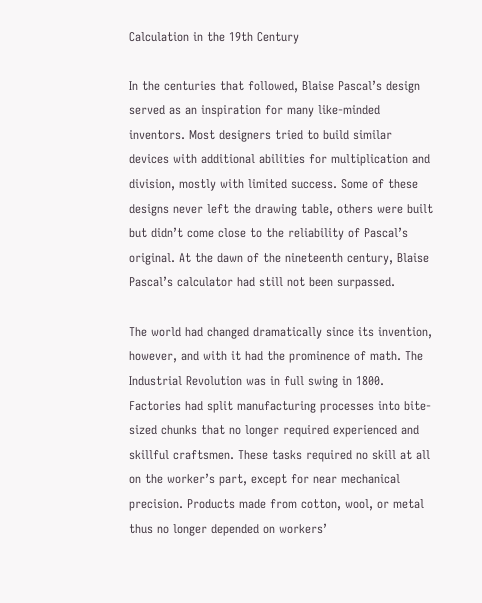Calculation in the 19th Century

In the centuries that followed, Blaise Pascal’s design served as an inspiration for many like-minded inventors. Most designers tried to build similar devices with additional abilities for multiplication and division, mostly with limited success. Some of these designs never left the drawing table, others were built but didn’t come close to the reliability of Pascal’s original. At the dawn of the nineteenth century, Blaise Pascal’s calculator had still not been surpassed.

The world had changed dramatically since its invention, however, and with it had the prominence of math. The Industrial Revolution was in full swing in 1800. Factories had split manufacturing processes into bite-sized chunks that no longer required experienced and skillful craftsmen. These tasks required no skill at all on the worker’s part, except for near mechanical precision. Products made from cotton, wool, or metal thus no longer depended on workers’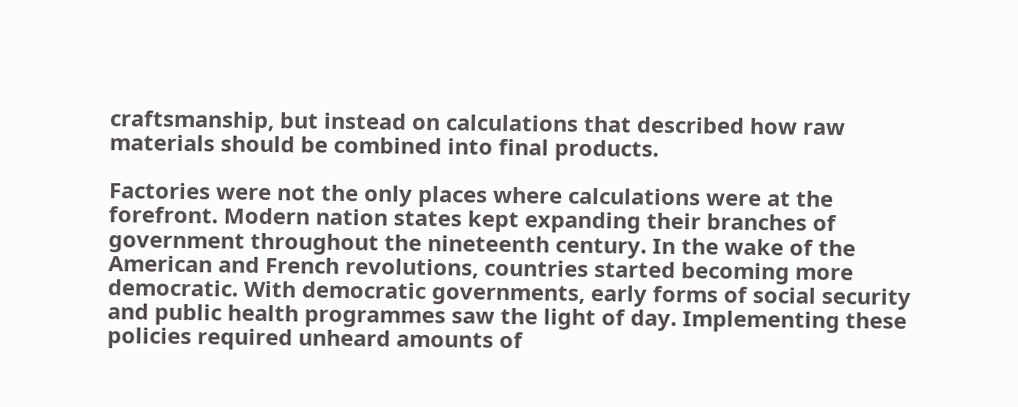craftsmanship, but instead on calculations that described how raw materials should be combined into final products.

Factories were not the only places where calculations were at the forefront. Modern nation states kept expanding their branches of government throughout the nineteenth century. In the wake of the American and French revolutions, countries started becoming more democratic. With democratic governments, early forms of social security and public health programmes saw the light of day. Implementing these policies required unheard amounts of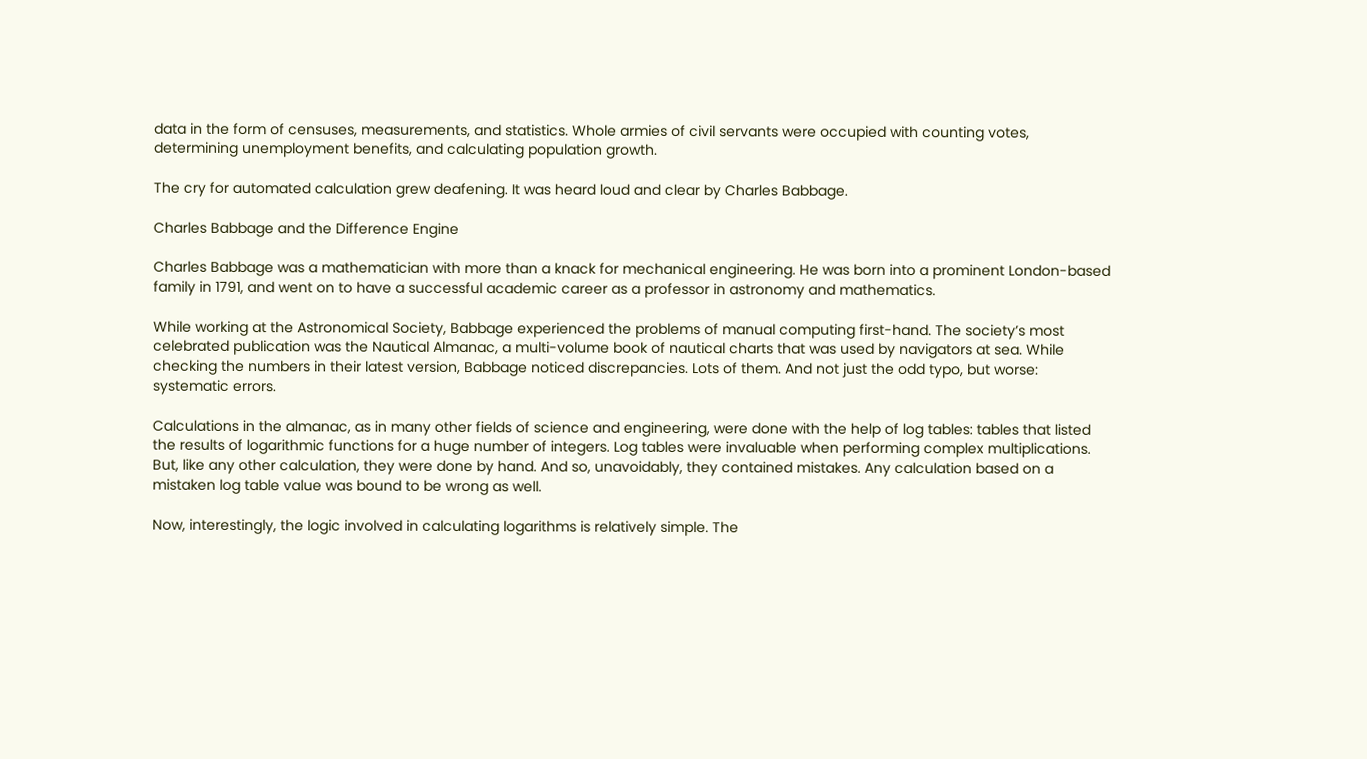data in the form of censuses, measurements, and statistics. Whole armies of civil servants were occupied with counting votes, determining unemployment benefits, and calculating population growth.

The cry for automated calculation grew deafening. It was heard loud and clear by Charles Babbage.

Charles Babbage and the Difference Engine

Charles Babbage was a mathematician with more than a knack for mechanical engineering. He was born into a prominent London-based family in 1791, and went on to have a successful academic career as a professor in astronomy and mathematics.

While working at the Astronomical Society, Babbage experienced the problems of manual computing first-hand. The society’s most celebrated publication was the Nautical Almanac, a multi-volume book of nautical charts that was used by navigators at sea. While checking the numbers in their latest version, Babbage noticed discrepancies. Lots of them. And not just the odd typo, but worse: systematic errors.

Calculations in the almanac, as in many other fields of science and engineering, were done with the help of log tables: tables that listed the results of logarithmic functions for a huge number of integers. Log tables were invaluable when performing complex multiplications. But, like any other calculation, they were done by hand. And so, unavoidably, they contained mistakes. Any calculation based on a mistaken log table value was bound to be wrong as well.

Now, interestingly, the logic involved in calculating logarithms is relatively simple. The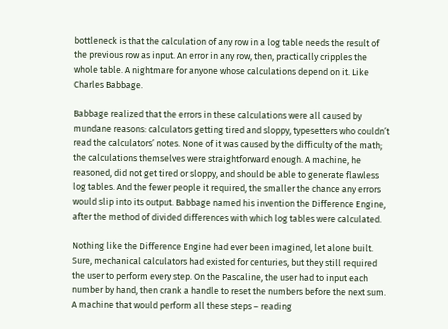bottleneck is that the calculation of any row in a log table needs the result of the previous row as input. An error in any row, then, practically cripples the whole table. A nightmare for anyone whose calculations depend on it. Like Charles Babbage.

Babbage realized that the errors in these calculations were all caused by mundane reasons: calculators getting tired and sloppy, typesetters who couldn’t read the calculators’ notes. None of it was caused by the difficulty of the math; the calculations themselves were straightforward enough. A machine, he reasoned, did not get tired or sloppy, and should be able to generate flawless log tables. And the fewer people it required, the smaller the chance any errors would slip into its output. Babbage named his invention the Difference Engine, after the method of divided differences with which log tables were calculated.

Nothing like the Difference Engine had ever been imagined, let alone built. Sure, mechanical calculators had existed for centuries, but they still required the user to perform every step. On the Pascaline, the user had to input each number by hand, then crank a handle to reset the numbers before the next sum. A machine that would perform all these steps – reading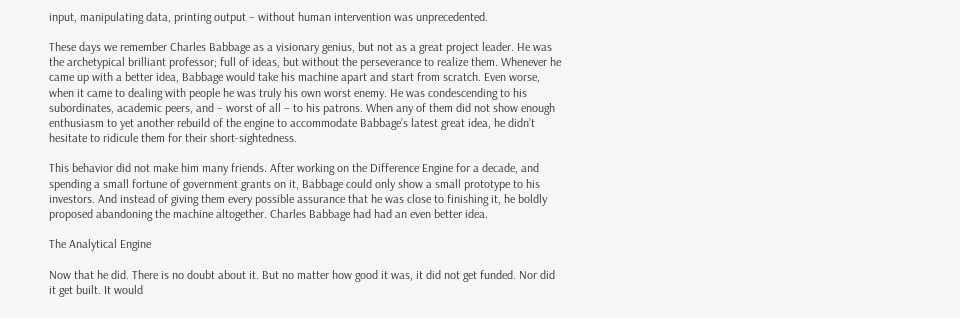input, manipulating data, printing output – without human intervention was unprecedented.

These days we remember Charles Babbage as a visionary genius, but not as a great project leader. He was the archetypical brilliant professor; full of ideas, but without the perseverance to realize them. Whenever he came up with a better idea, Babbage would take his machine apart and start from scratch. Even worse, when it came to dealing with people he was truly his own worst enemy. He was condescending to his subordinates, academic peers, and – worst of all – to his patrons. When any of them did not show enough enthusiasm to yet another rebuild of the engine to accommodate Babbage’s latest great idea, he didn’t hesitate to ridicule them for their short-sightedness.

This behavior did not make him many friends. After working on the Difference Engine for a decade, and spending a small fortune of government grants on it, Babbage could only show a small prototype to his investors. And instead of giving them every possible assurance that he was close to finishing it, he boldly proposed abandoning the machine altogether. Charles Babbage had had an even better idea.

The Analytical Engine

Now that he did. There is no doubt about it. But no matter how good it was, it did not get funded. Nor did it get built. It would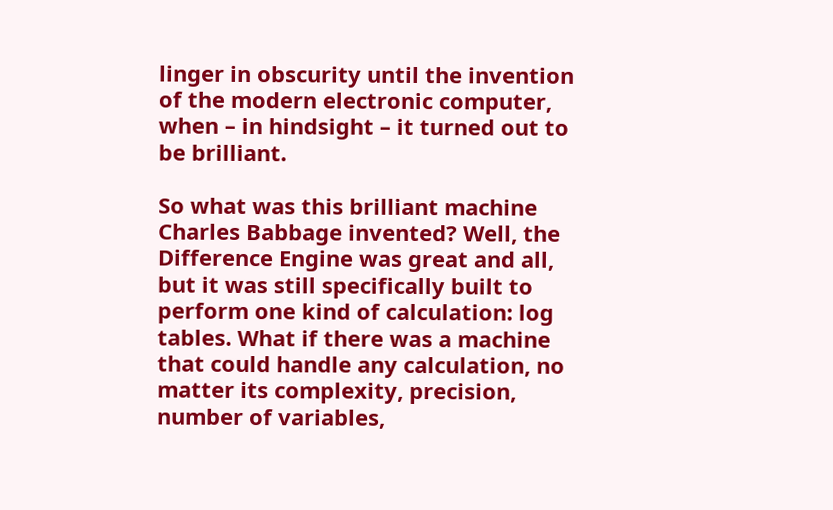linger in obscurity until the invention of the modern electronic computer, when – in hindsight – it turned out to be brilliant.

So what was this brilliant machine Charles Babbage invented? Well, the Difference Engine was great and all, but it was still specifically built to perform one kind of calculation: log tables. What if there was a machine that could handle any calculation, no matter its complexity, precision, number of variables,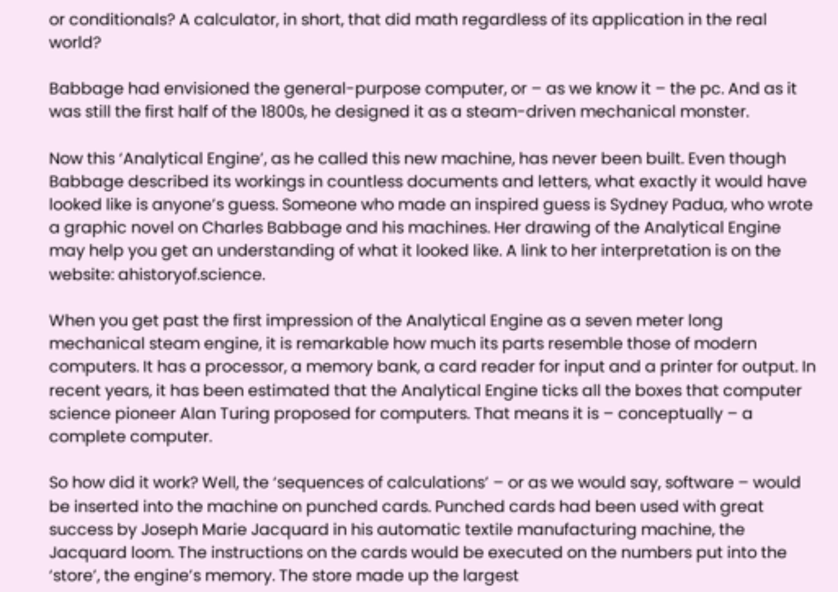or conditionals? A calculator, in short, that did math regardless of its application in the real world?

Babbage had envisioned the general-purpose computer, or – as we know it – the pc. And as it was still the first half of the 1800s, he designed it as a steam-driven mechanical monster.

Now this ‘Analytical Engine’, as he called this new machine, has never been built. Even though Babbage described its workings in countless documents and letters, what exactly it would have looked like is anyone’s guess. Someone who made an inspired guess is Sydney Padua, who wrote a graphic novel on Charles Babbage and his machines. Her drawing of the Analytical Engine may help you get an understanding of what it looked like. A link to her interpretation is on the website: ahistoryof.science.

When you get past the first impression of the Analytical Engine as a seven meter long mechanical steam engine, it is remarkable how much its parts resemble those of modern computers. It has a processor, a memory bank, a card reader for input and a printer for output. In recent years, it has been estimated that the Analytical Engine ticks all the boxes that computer science pioneer Alan Turing proposed for computers. That means it is – conceptually – a complete computer.

So how did it work? Well, the ‘sequences of calculations’ – or as we would say, software – would be inserted into the machine on punched cards. Punched cards had been used with great success by Joseph Marie Jacquard in his automatic textile manufacturing machine, the Jacquard loom. The instructions on the cards would be executed on the numbers put into the ‘store’, the engine’s memory. The store made up the largest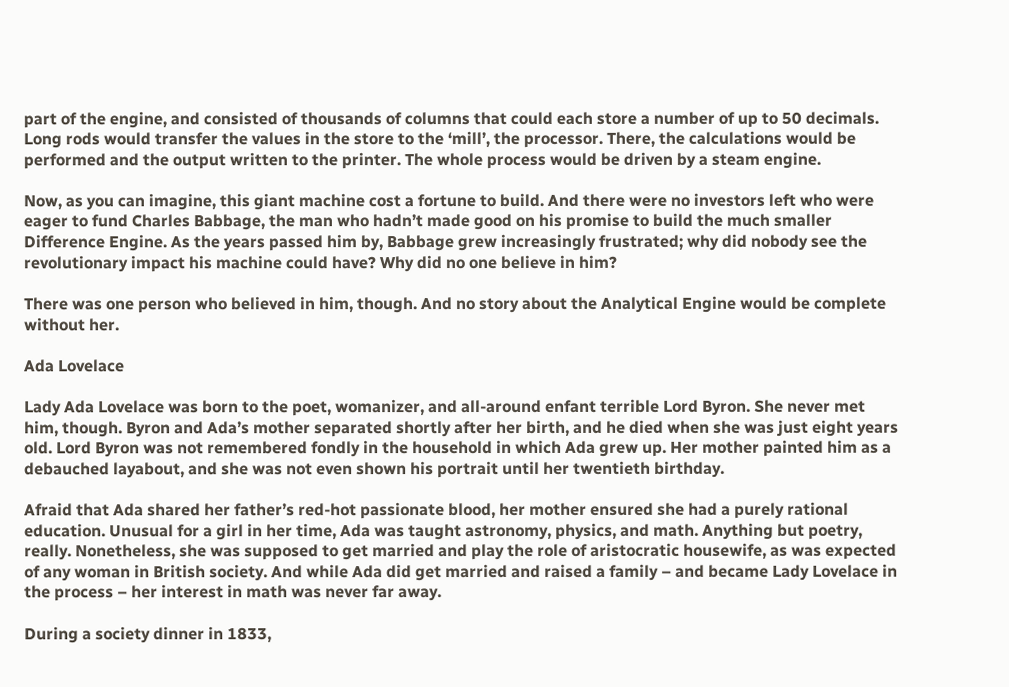part of the engine, and consisted of thousands of columns that could each store a number of up to 50 decimals. Long rods would transfer the values in the store to the ‘mill’, the processor. There, the calculations would be performed and the output written to the printer. The whole process would be driven by a steam engine.

Now, as you can imagine, this giant machine cost a fortune to build. And there were no investors left who were eager to fund Charles Babbage, the man who hadn’t made good on his promise to build the much smaller Difference Engine. As the years passed him by, Babbage grew increasingly frustrated; why did nobody see the revolutionary impact his machine could have? Why did no one believe in him?

There was one person who believed in him, though. And no story about the Analytical Engine would be complete without her.

Ada Lovelace

Lady Ada Lovelace was born to the poet, womanizer, and all-around enfant terrible Lord Byron. She never met him, though. Byron and Ada’s mother separated shortly after her birth, and he died when she was just eight years old. Lord Byron was not remembered fondly in the household in which Ada grew up. Her mother painted him as a debauched layabout, and she was not even shown his portrait until her twentieth birthday.

Afraid that Ada shared her father’s red-hot passionate blood, her mother ensured she had a purely rational education. Unusual for a girl in her time, Ada was taught astronomy, physics, and math. Anything but poetry, really. Nonetheless, she was supposed to get married and play the role of aristocratic housewife, as was expected of any woman in British society. And while Ada did get married and raised a family – and became Lady Lovelace in the process – her interest in math was never far away.

During a society dinner in 1833,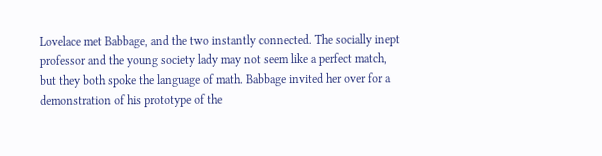Lovelace met Babbage, and the two instantly connected. The socially inept professor and the young society lady may not seem like a perfect match, but they both spoke the language of math. Babbage invited her over for a demonstration of his prototype of the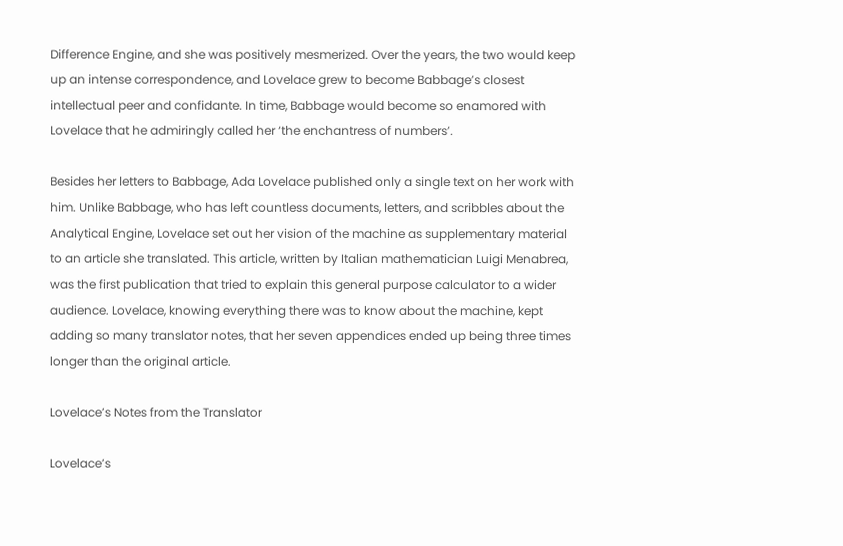Difference Engine, and she was positively mesmerized. Over the years, the two would keep up an intense correspondence, and Lovelace grew to become Babbage’s closest intellectual peer and confidante. In time, Babbage would become so enamored with Lovelace that he admiringly called her ‘the enchantress of numbers’.

Besides her letters to Babbage, Ada Lovelace published only a single text on her work with him. Unlike Babbage, who has left countless documents, letters, and scribbles about the Analytical Engine, Lovelace set out her vision of the machine as supplementary material to an article she translated. This article, written by Italian mathematician Luigi Menabrea, was the first publication that tried to explain this general purpose calculator to a wider audience. Lovelace, knowing everything there was to know about the machine, kept adding so many translator notes, that her seven appendices ended up being three times longer than the original article.

Lovelace’s Notes from the Translator

Lovelace’s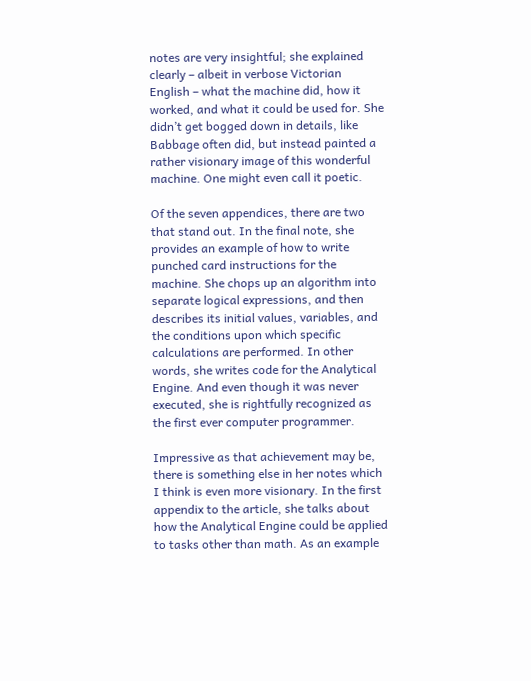notes are very insightful; she explained clearly – albeit in verbose Victorian English – what the machine did, how it worked, and what it could be used for. She didn’t get bogged down in details, like Babbage often did, but instead painted a rather visionary image of this wonderful machine. One might even call it poetic.

Of the seven appendices, there are two that stand out. In the final note, she provides an example of how to write punched card instructions for the machine. She chops up an algorithm into separate logical expressions, and then describes its initial values, variables, and the conditions upon which specific calculations are performed. In other words, she writes code for the Analytical Engine. And even though it was never executed, she is rightfully recognized as the first ever computer programmer.

Impressive as that achievement may be, there is something else in her notes which I think is even more visionary. In the first appendix to the article, she talks about how the Analytical Engine could be applied to tasks other than math. As an example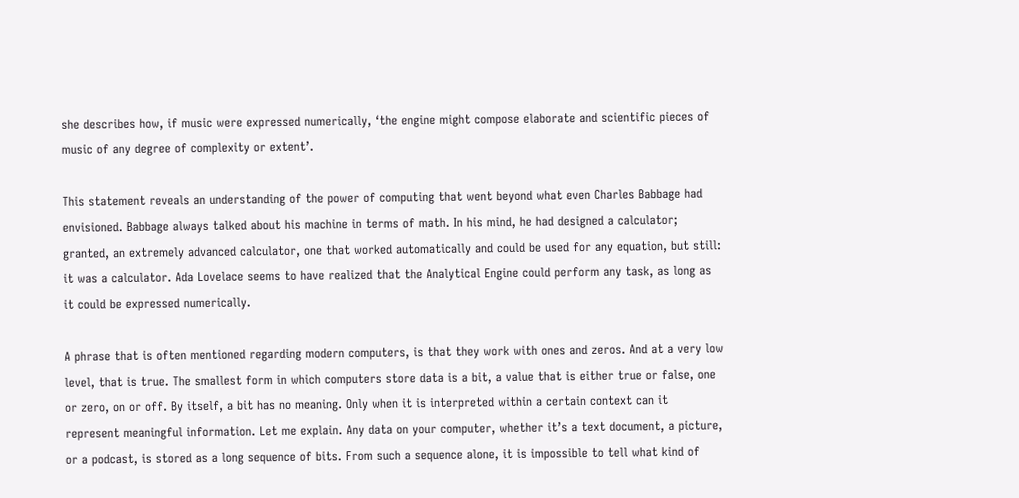she describes how, if music were expressed numerically, ‘the engine might compose elaborate and scientific pieces of music of any degree of complexity or extent’.

This statement reveals an understanding of the power of computing that went beyond what even Charles Babbage had envisioned. Babbage always talked about his machine in terms of math. In his mind, he had designed a calculator; granted, an extremely advanced calculator, one that worked automatically and could be used for any equation, but still: it was a calculator. Ada Lovelace seems to have realized that the Analytical Engine could perform any task, as long as it could be expressed numerically.

A phrase that is often mentioned regarding modern computers, is that they work with ones and zeros. And at a very low level, that is true. The smallest form in which computers store data is a bit, a value that is either true or false, one or zero, on or off. By itself, a bit has no meaning. Only when it is interpreted within a certain context can it represent meaningful information. Let me explain. Any data on your computer, whether it’s a text document, a picture, or a podcast, is stored as a long sequence of bits. From such a sequence alone, it is impossible to tell what kind of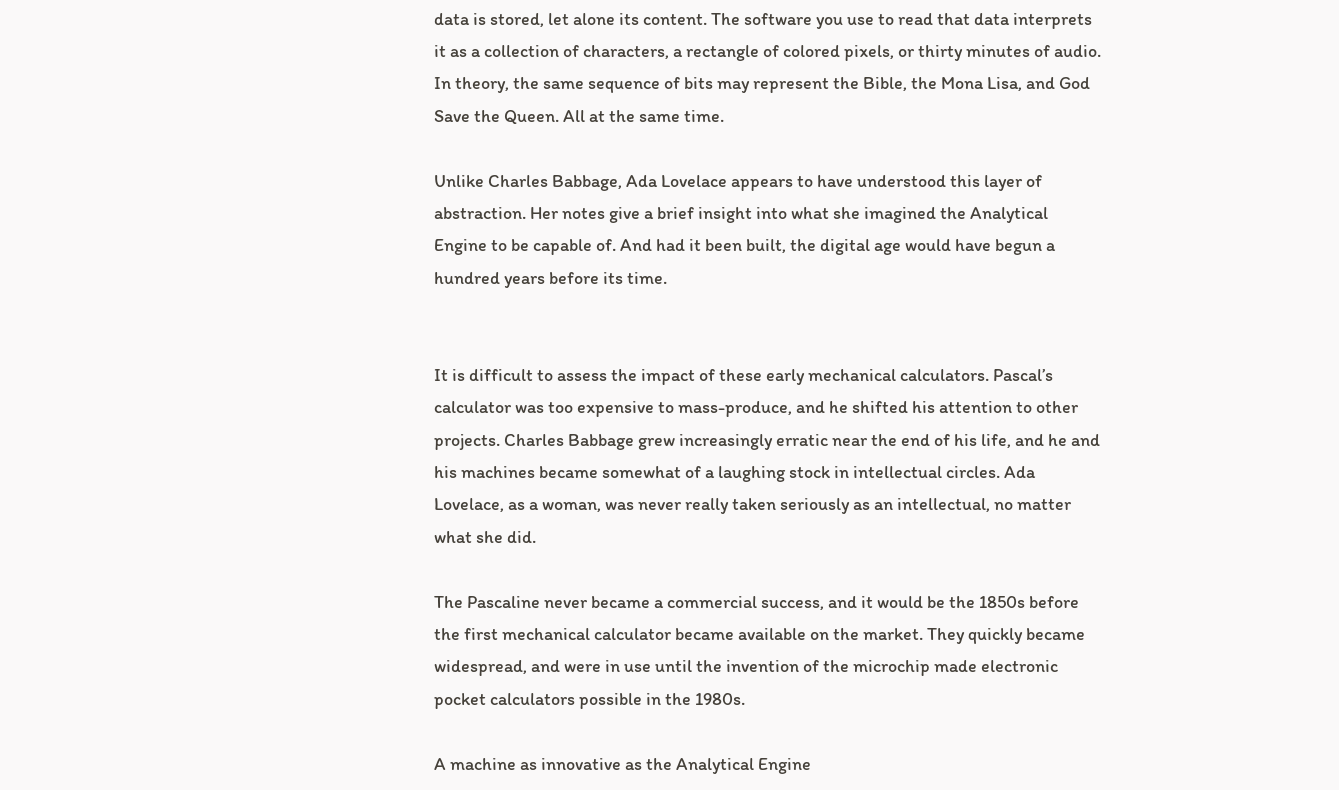data is stored, let alone its content. The software you use to read that data interprets it as a collection of characters, a rectangle of colored pixels, or thirty minutes of audio. In theory, the same sequence of bits may represent the Bible, the Mona Lisa, and God Save the Queen. All at the same time.

Unlike Charles Babbage, Ada Lovelace appears to have understood this layer of abstraction. Her notes give a brief insight into what she imagined the Analytical Engine to be capable of. And had it been built, the digital age would have begun a hundred years before its time.


It is difficult to assess the impact of these early mechanical calculators. Pascal’s calculator was too expensive to mass-produce, and he shifted his attention to other projects. Charles Babbage grew increasingly erratic near the end of his life, and he and his machines became somewhat of a laughing stock in intellectual circles. Ada Lovelace, as a woman, was never really taken seriously as an intellectual, no matter what she did.

The Pascaline never became a commercial success, and it would be the 1850s before the first mechanical calculator became available on the market. They quickly became widespread, and were in use until the invention of the microchip made electronic pocket calculators possible in the 1980s.

A machine as innovative as the Analytical Engine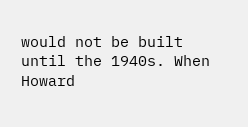would not be built until the 1940s. When Howard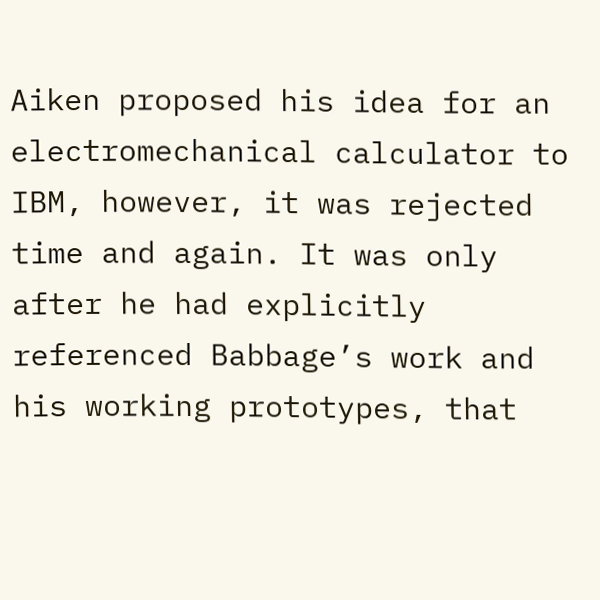Aiken proposed his idea for an electromechanical calculator to IBM, however, it was rejected time and again. It was only after he had explicitly referenced Babbage’s work and his working prototypes, that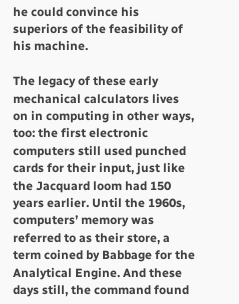he could convince his superiors of the feasibility of his machine.

The legacy of these early mechanical calculators lives on in computing in other ways, too: the first electronic computers still used punched cards for their input, just like the Jacquard loom had 150 years earlier. Until the 1960s, computers’ memory was referred to as their store, a term coined by Babbage for the Analytical Engine. And these days still, the command found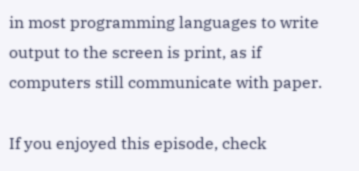in most programming languages to write output to the screen is print, as if computers still communicate with paper.

If you enjoyed this episode, check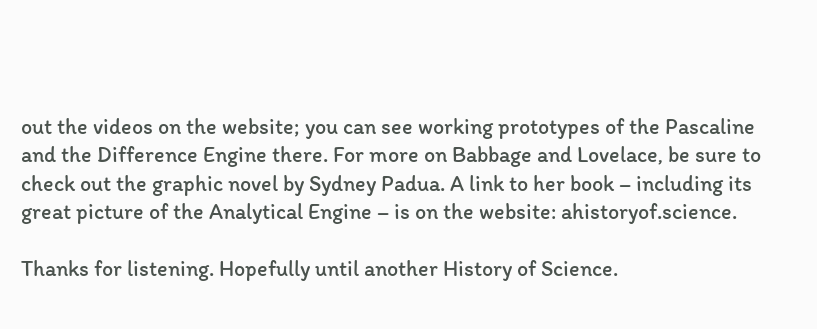out the videos on the website; you can see working prototypes of the Pascaline and the Difference Engine there. For more on Babbage and Lovelace, be sure to check out the graphic novel by Sydney Padua. A link to her book – including its great picture of the Analytical Engine – is on the website: ahistoryof.science.

Thanks for listening. Hopefully until another History of Science.